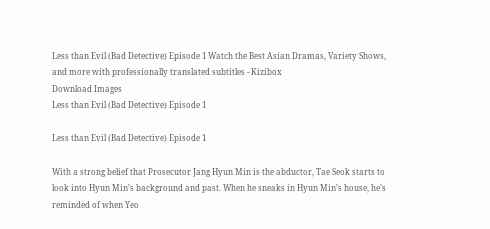Less than Evil (Bad Detective) Episode 1 Watch the Best Asian Dramas, Variety Shows, and more with professionally translated subtitles - Kizibox
Download Images
Less than Evil (Bad Detective) Episode 1

Less than Evil (Bad Detective) Episode 1

With a strong belief that Prosecutor Jang Hyun Min is the abductor, Tae Seok starts to look into Hyun Min’s background and past. When he sneaks in Hyun Min’s house, he’s reminded of when Yeo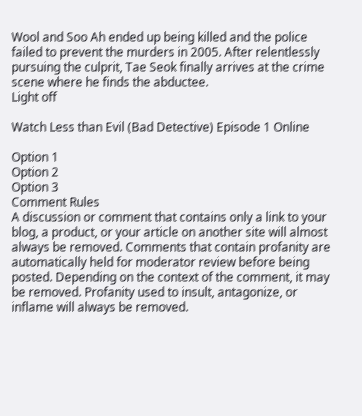Wool and Soo Ah ended up being killed and the police failed to prevent the murders in 2005. After relentlessly pursuing the culprit, Tae Seok finally arrives at the crime scene where he finds the abductee.
Light off

Watch Less than Evil (Bad Detective) Episode 1 Online

Option 1
Option 2
Option 3
Comment Rules
A discussion or comment that contains only a link to your blog, a product, or your article on another site will almost always be removed. Comments that contain profanity are automatically held for moderator review before being posted. Depending on the context of the comment, it may be removed. Profanity used to insult, antagonize, or inflame will always be removed.